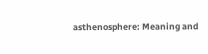asthenosphere: Meaning and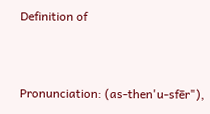Definition of


Pronunciation: (as-then'u-sfēr"),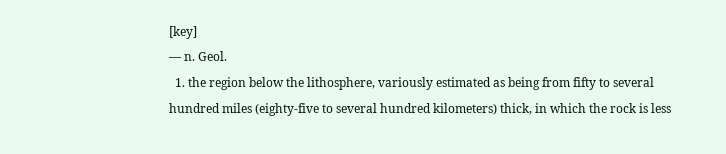[key]
— n. Geol.
  1. the region below the lithosphere, variously estimated as being from fifty to several hundred miles (eighty-five to several hundred kilometers) thick, in which the rock is less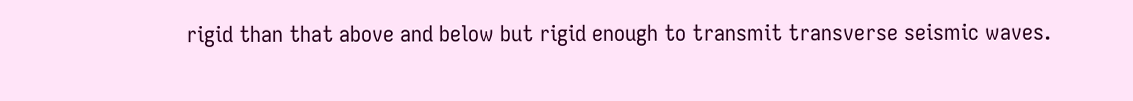rigid than that above and below but rigid enough to transmit transverse seismic waves.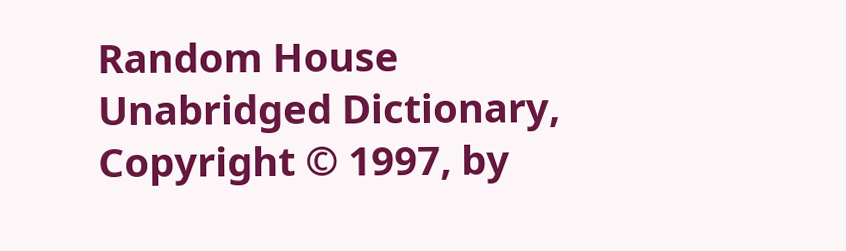Random House Unabridged Dictionary, Copyright © 1997, by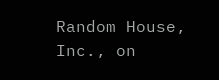Random House, Inc., on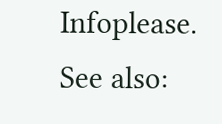Infoplease.
See also: